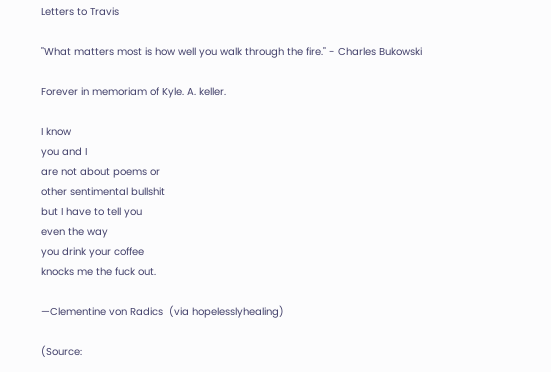Letters to Travis

"What matters most is how well you walk through the fire." - Charles Bukowski

Forever in memoriam of Kyle. A. keller.

I know
you and I
are not about poems or
other sentimental bullshit
but I have to tell you
even the way
you drink your coffee
knocks me the fuck out.

—Clementine von Radics  (via hopelesslyhealing)

(Source: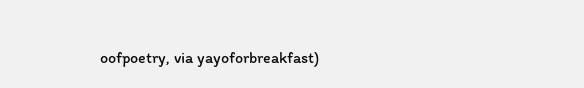oofpoetry, via yayoforbreakfast)